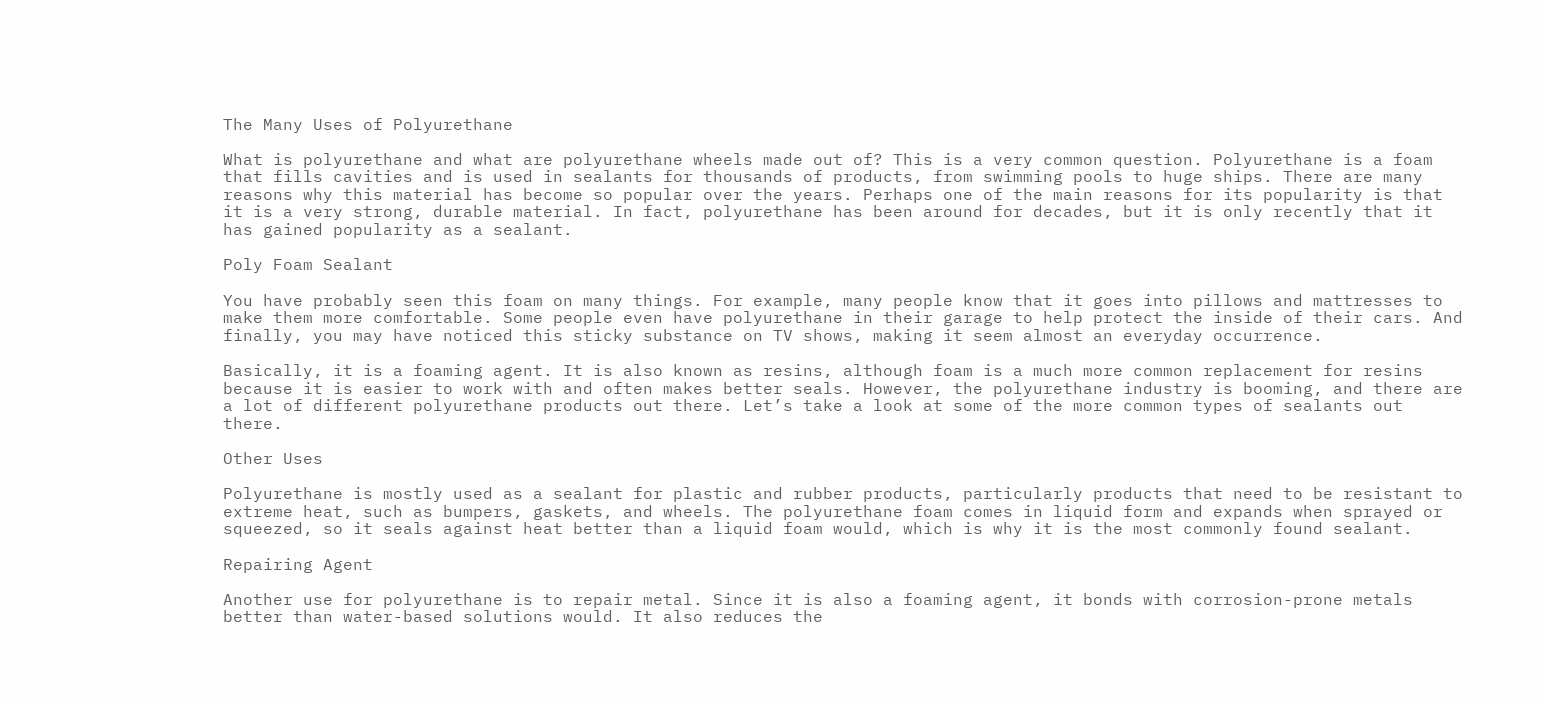The Many Uses of Polyurethane

What is polyurethane and what are polyurethane wheels made out of? This is a very common question. Polyurethane is a foam that fills cavities and is used in sealants for thousands of products, from swimming pools to huge ships. There are many reasons why this material has become so popular over the years. Perhaps one of the main reasons for its popularity is that it is a very strong, durable material. In fact, polyurethane has been around for decades, but it is only recently that it has gained popularity as a sealant.

Poly Foam Sealant

You have probably seen this foam on many things. For example, many people know that it goes into pillows and mattresses to make them more comfortable. Some people even have polyurethane in their garage to help protect the inside of their cars. And finally, you may have noticed this sticky substance on TV shows, making it seem almost an everyday occurrence.

Basically, it is a foaming agent. It is also known as resins, although foam is a much more common replacement for resins because it is easier to work with and often makes better seals. However, the polyurethane industry is booming, and there are a lot of different polyurethane products out there. Let’s take a look at some of the more common types of sealants out there.

Other Uses

Polyurethane is mostly used as a sealant for plastic and rubber products, particularly products that need to be resistant to extreme heat, such as bumpers, gaskets, and wheels. The polyurethane foam comes in liquid form and expands when sprayed or squeezed, so it seals against heat better than a liquid foam would, which is why it is the most commonly found sealant.

Repairing Agent

Another use for polyurethane is to repair metal. Since it is also a foaming agent, it bonds with corrosion-prone metals better than water-based solutions would. It also reduces the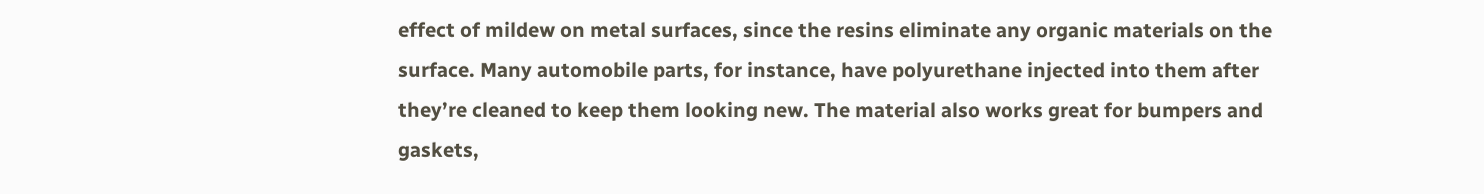effect of mildew on metal surfaces, since the resins eliminate any organic materials on the surface. Many automobile parts, for instance, have polyurethane injected into them after they’re cleaned to keep them looking new. The material also works great for bumpers and gaskets,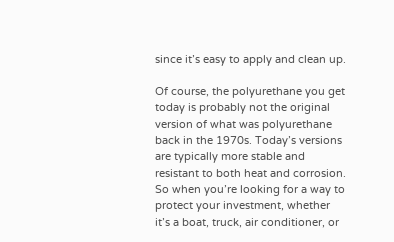since it’s easy to apply and clean up.

Of course, the polyurethane you get today is probably not the original version of what was polyurethane back in the 1970s. Today’s versions are typically more stable and resistant to both heat and corrosion. So when you’re looking for a way to protect your investment, whether it’s a boat, truck, air conditioner, or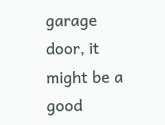garage door, it might be a good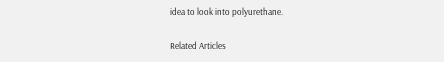idea to look into polyurethane.

Related Articles